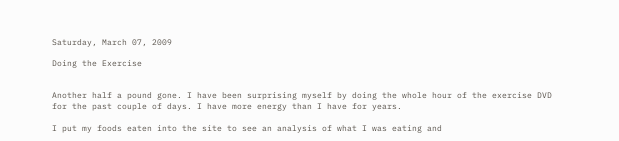Saturday, March 07, 2009

Doing the Exercise


Another half a pound gone. I have been surprising myself by doing the whole hour of the exercise DVD for the past couple of days. I have more energy than I have for years.

I put my foods eaten into the site to see an analysis of what I was eating and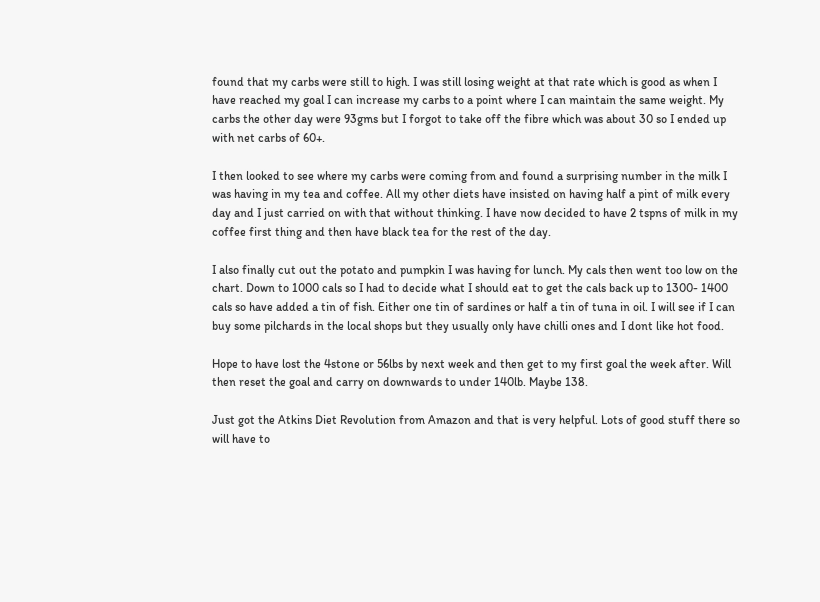found that my carbs were still to high. I was still losing weight at that rate which is good as when I have reached my goal I can increase my carbs to a point where I can maintain the same weight. My carbs the other day were 93gms but I forgot to take off the fibre which was about 30 so I ended up with net carbs of 60+.

I then looked to see where my carbs were coming from and found a surprising number in the milk I was having in my tea and coffee. All my other diets have insisted on having half a pint of milk every day and I just carried on with that without thinking. I have now decided to have 2 tspns of milk in my coffee first thing and then have black tea for the rest of the day.

I also finally cut out the potato and pumpkin I was having for lunch. My cals then went too low on the chart. Down to 1000 cals so I had to decide what I should eat to get the cals back up to 1300- 1400 cals so have added a tin of fish. Either one tin of sardines or half a tin of tuna in oil. I will see if I can buy some pilchards in the local shops but they usually only have chilli ones and I dont like hot food.

Hope to have lost the 4stone or 56lbs by next week and then get to my first goal the week after. Will then reset the goal and carry on downwards to under 140lb. Maybe 138.

Just got the Atkins Diet Revolution from Amazon and that is very helpful. Lots of good stuff there so will have to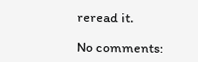reread it.

No comments: